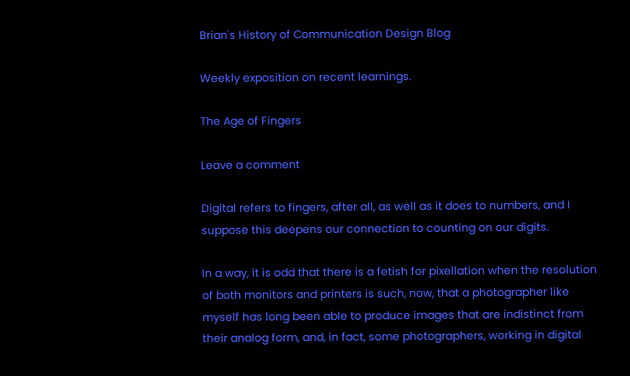Brian's History of Communication Design Blog

Weekly exposition on recent learnings.

The Age of Fingers

Leave a comment

Digital refers to fingers, after all, as well as it does to numbers, and I suppose this deepens our connection to counting on our digits.

In a way, it is odd that there is a fetish for pixellation when the resolution of both monitors and printers is such, now, that a photographer like myself has long been able to produce images that are indistinct from their analog form, and, in fact, some photographers, working in digital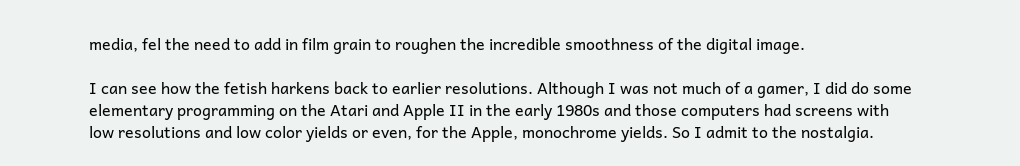media, fel the need to add in film grain to roughen the incredible smoothness of the digital image.

I can see how the fetish harkens back to earlier resolutions. Although I was not much of a gamer, I did do some elementary programming on the Atari and Apple II in the early 1980s and those computers had screens with low resolutions and low color yields or even, for the Apple, monochrome yields. So I admit to the nostalgia.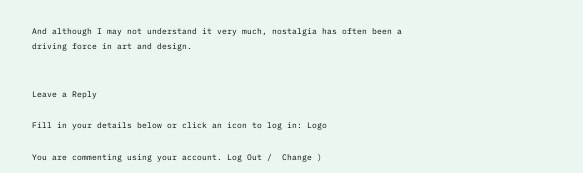And although I may not understand it very much, nostalgia has often been a driving force in art and design.


Leave a Reply

Fill in your details below or click an icon to log in: Logo

You are commenting using your account. Log Out /  Change )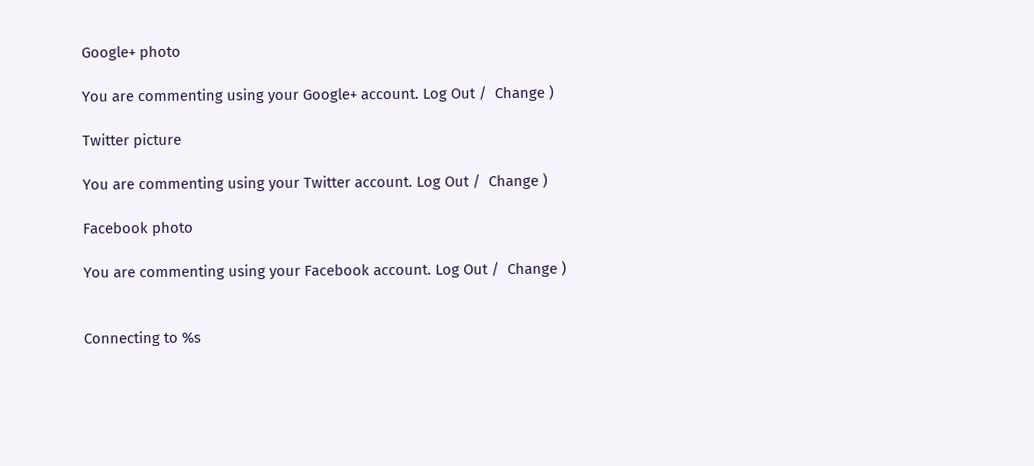Google+ photo

You are commenting using your Google+ account. Log Out /  Change )

Twitter picture

You are commenting using your Twitter account. Log Out /  Change )

Facebook photo

You are commenting using your Facebook account. Log Out /  Change )


Connecting to %s